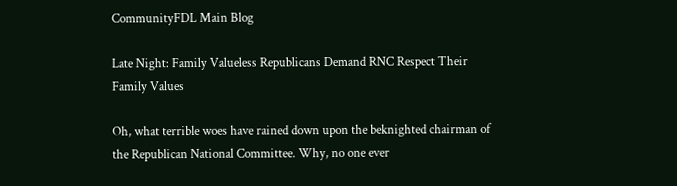CommunityFDL Main Blog

Late Night: Family Valueless Republicans Demand RNC Respect Their Family Values

Oh, what terrible woes have rained down upon the beknighted chairman of the Republican National Committee. Why, no one ever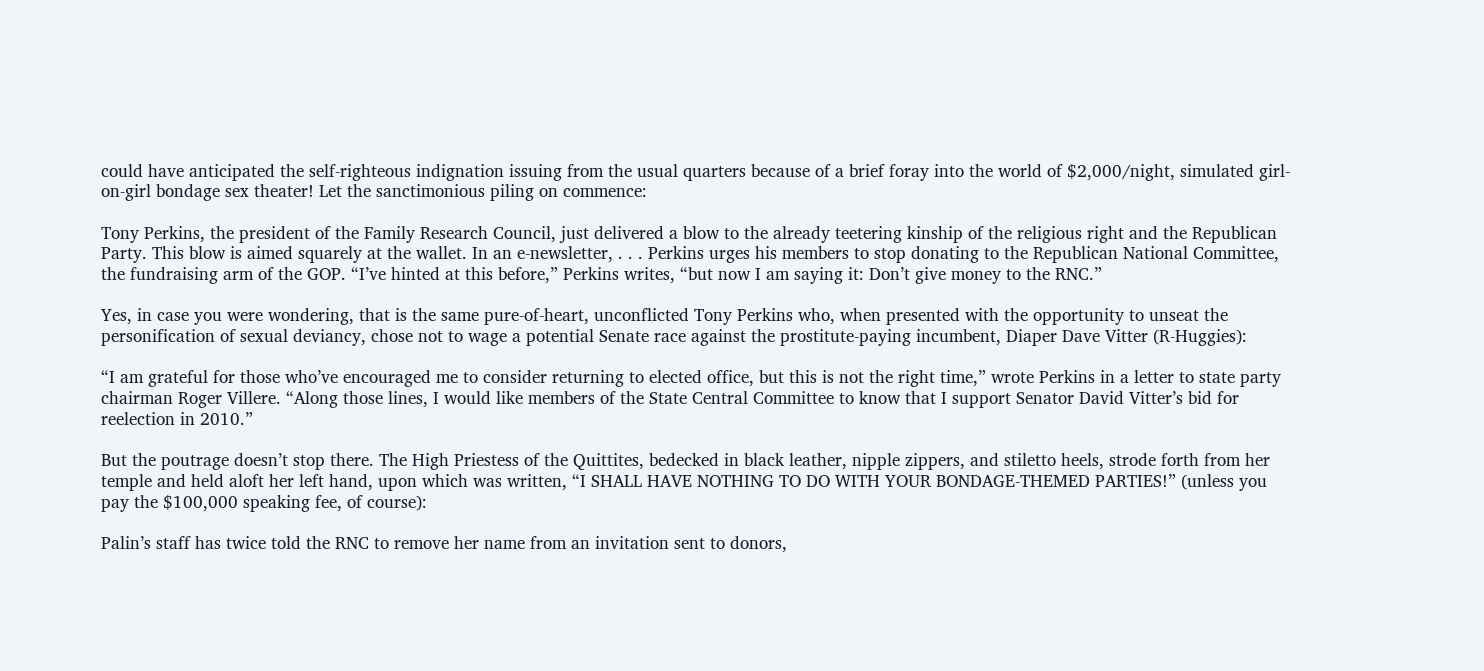could have anticipated the self-righteous indignation issuing from the usual quarters because of a brief foray into the world of $2,000/night, simulated girl-on-girl bondage sex theater! Let the sanctimonious piling on commence:

Tony Perkins, the president of the Family Research Council, just delivered a blow to the already teetering kinship of the religious right and the Republican Party. This blow is aimed squarely at the wallet. In an e-newsletter, . . . Perkins urges his members to stop donating to the Republican National Committee, the fundraising arm of the GOP. “I’ve hinted at this before,” Perkins writes, “but now I am saying it: Don’t give money to the RNC.”

Yes, in case you were wondering, that is the same pure-of-heart, unconflicted Tony Perkins who, when presented with the opportunity to unseat the personification of sexual deviancy, chose not to wage a potential Senate race against the prostitute-paying incumbent, Diaper Dave Vitter (R-Huggies):

“I am grateful for those who’ve encouraged me to consider returning to elected office, but this is not the right time,” wrote Perkins in a letter to state party chairman Roger Villere. “Along those lines, I would like members of the State Central Committee to know that I support Senator David Vitter’s bid for reelection in 2010.”

But the poutrage doesn’t stop there. The High Priestess of the Quittites, bedecked in black leather, nipple zippers, and stiletto heels, strode forth from her temple and held aloft her left hand, upon which was written, “I SHALL HAVE NOTHING TO DO WITH YOUR BONDAGE-THEMED PARTIES!” (unless you pay the $100,000 speaking fee, of course):

Palin’s staff has twice told the RNC to remove her name from an invitation sent to donors,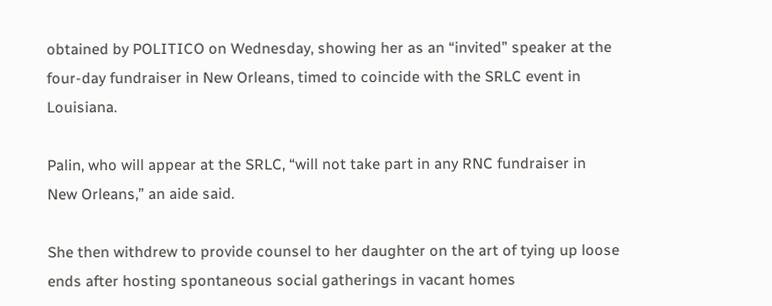obtained by POLITICO on Wednesday, showing her as an “invited” speaker at the four-day fundraiser in New Orleans, timed to coincide with the SRLC event in Louisiana.

Palin, who will appear at the SRLC, “will not take part in any RNC fundraiser in New Orleans,” an aide said.

She then withdrew to provide counsel to her daughter on the art of tying up loose ends after hosting spontaneous social gatherings in vacant homes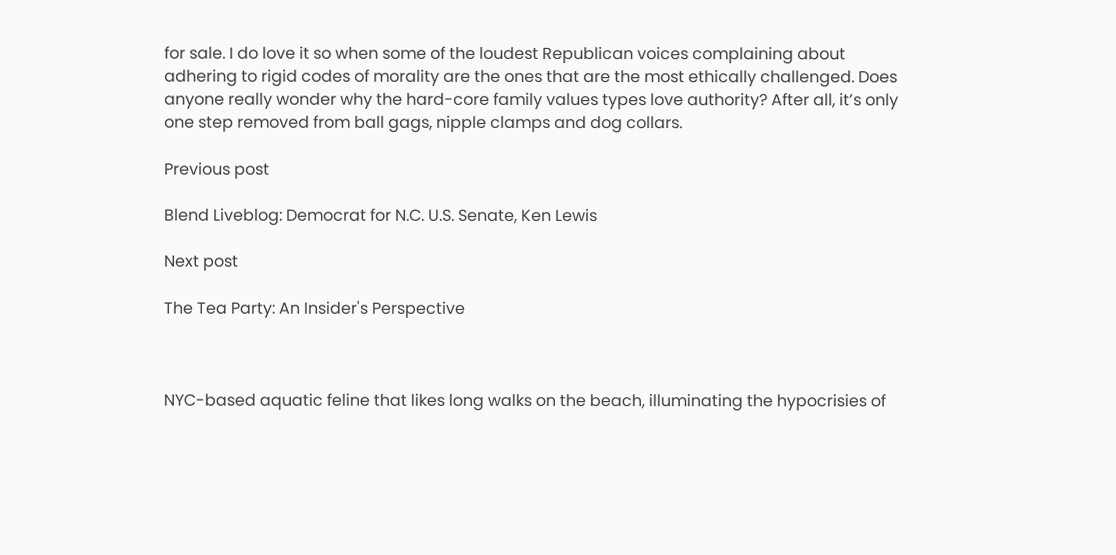for sale. I do love it so when some of the loudest Republican voices complaining about adhering to rigid codes of morality are the ones that are the most ethically challenged. Does anyone really wonder why the hard-core family values types love authority? After all, it’s only one step removed from ball gags, nipple clamps and dog collars.

Previous post

Blend Liveblog: Democrat for N.C. U.S. Senate, Ken Lewis

Next post

The Tea Party: An Insider's Perspective



NYC-based aquatic feline that likes long walks on the beach, illuminating the hypocrisies of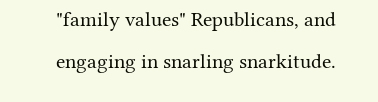"family values" Republicans, and engaging in snarling snarkitude.